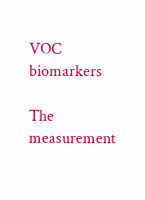VOC biomarkers

The measurement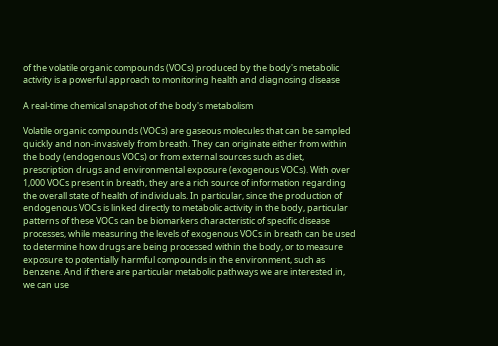of the volatile organic compounds (VOCs) produced by the body's metabolic activity is a powerful approach to monitoring health and diagnosing disease

A real-time chemical snapshot of the body's metabolism

Volatile organic compounds (VOCs) are gaseous molecules that can be sampled quickly and non-invasively from breath. They can originate either from within the body (endogenous VOCs) or from external sources such as diet, prescription drugs and environmental exposure (exogenous VOCs). With over 1,000 VOCs present in breath, they are a rich source of information regarding the overall state of health of individuals. In particular, since the production of endogenous VOCs is linked directly to metabolic activity in the body, particular patterns of these VOCs can be biomarkers characteristic of specific disease processes, while measuring the levels of exogenous VOCs in breath can be used to determine how drugs are being processed within the body, or to measure exposure to potentially harmful compounds in the environment, such as benzene. And if there are particular metabolic pathways we are interested in, we can use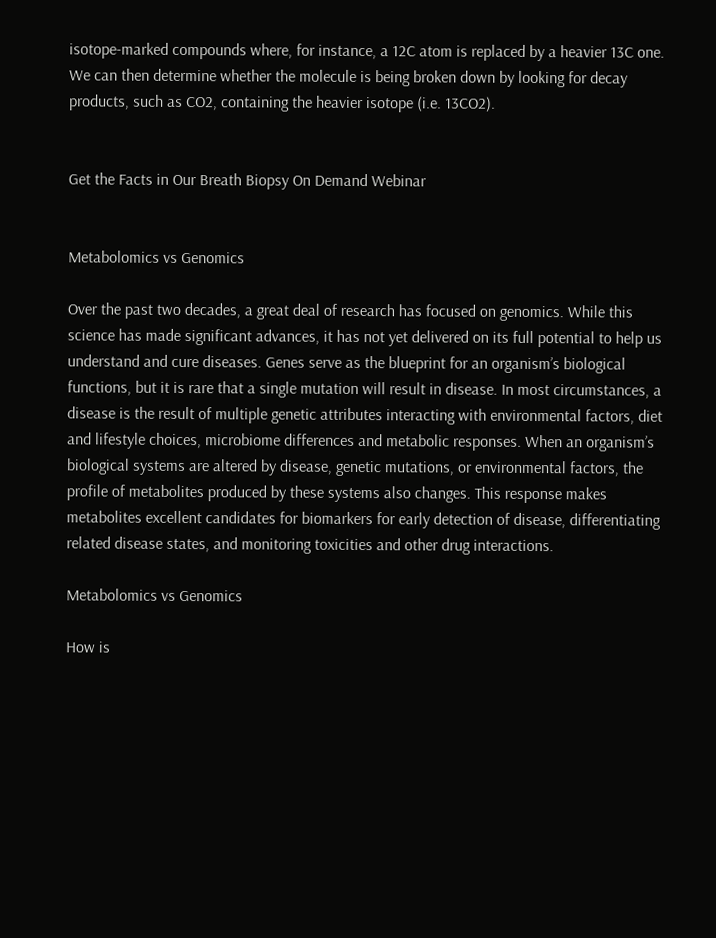isotope-marked compounds where, for instance, a 12C atom is replaced by a heavier 13C one. We can then determine whether the molecule is being broken down by looking for decay products, such as CO2, containing the heavier isotope (i.e. 13CO2).


Get the Facts in Our Breath Biopsy On Demand Webinar


Metabolomics vs Genomics

Over the past two decades, a great deal of research has focused on genomics. While this science has made significant advances, it has not yet delivered on its full potential to help us understand and cure diseases. Genes serve as the blueprint for an organism’s biological functions, but it is rare that a single mutation will result in disease. In most circumstances, a disease is the result of multiple genetic attributes interacting with environmental factors, diet and lifestyle choices, microbiome differences and metabolic responses. When an organism’s biological systems are altered by disease, genetic mutations, or environmental factors, the profile of metabolites produced by these systems also changes. This response makes metabolites excellent candidates for biomarkers for early detection of disease, differentiating related disease states, and monitoring toxicities and other drug interactions.

Metabolomics vs Genomics

How is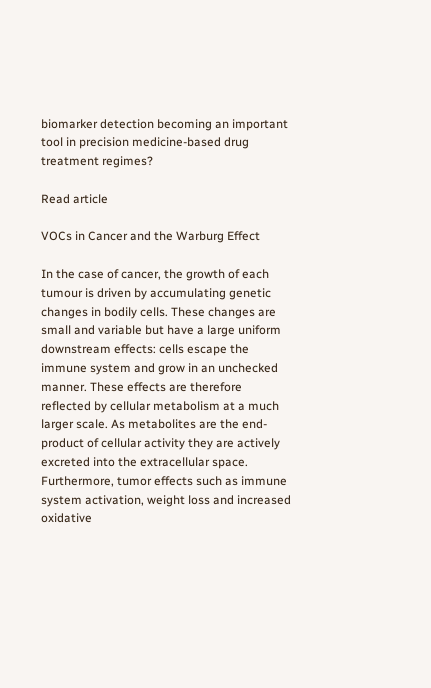biomarker detection becoming an important tool in precision medicine-based drug treatment regimes?

Read article

VOCs in Cancer and the Warburg Effect

In the case of cancer, the growth of each tumour is driven by accumulating genetic changes in bodily cells. These changes are small and variable but have a large uniform downstream effects: cells escape the immune system and grow in an unchecked manner. These effects are therefore reflected by cellular metabolism at a much larger scale. As metabolites are the end-product of cellular activity they are actively excreted into the extracellular space. Furthermore, tumor effects such as immune system activation, weight loss and increased oxidative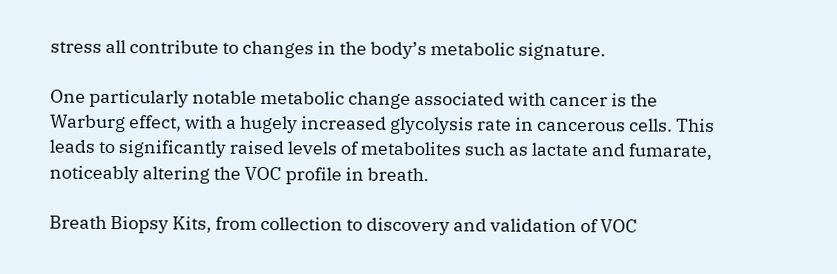stress all contribute to changes in the body’s metabolic signature.

One particularly notable metabolic change associated with cancer is the Warburg effect, with a hugely increased glycolysis rate in cancerous cells. This leads to significantly raised levels of metabolites such as lactate and fumarate, noticeably altering the VOC profile in breath.

Breath Biopsy Kits, from collection to discovery and validation of VOC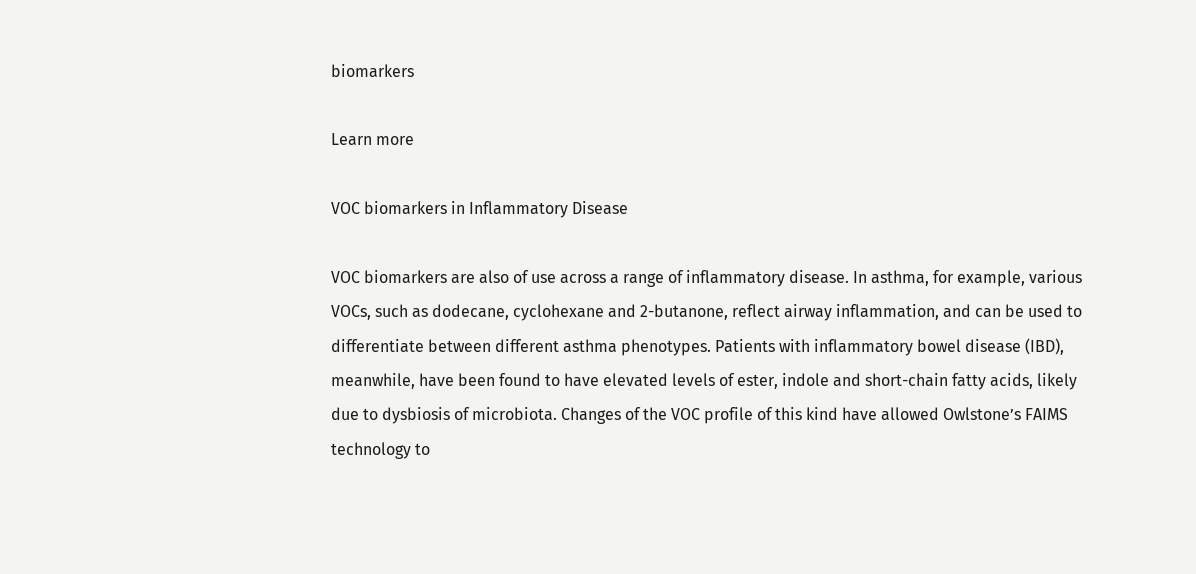biomarkers

Learn more

VOC biomarkers in Inflammatory Disease

VOC biomarkers are also of use across a range of inflammatory disease. In asthma, for example, various VOCs, such as dodecane, cyclohexane and 2-butanone, reflect airway inflammation, and can be used to differentiate between different asthma phenotypes. Patients with inflammatory bowel disease (IBD), meanwhile, have been found to have elevated levels of ester, indole and short-chain fatty acids, likely due to dysbiosis of microbiota. Changes of the VOC profile of this kind have allowed Owlstone’s FAIMS technology to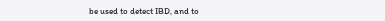be used to detect IBD, and to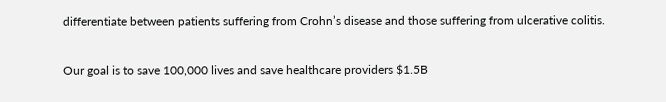differentiate between patients suffering from Crohn’s disease and those suffering from ulcerative colitis.

Our goal is to save 100,000 lives and save healthcare providers $1.5B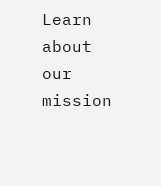Learn about our mission